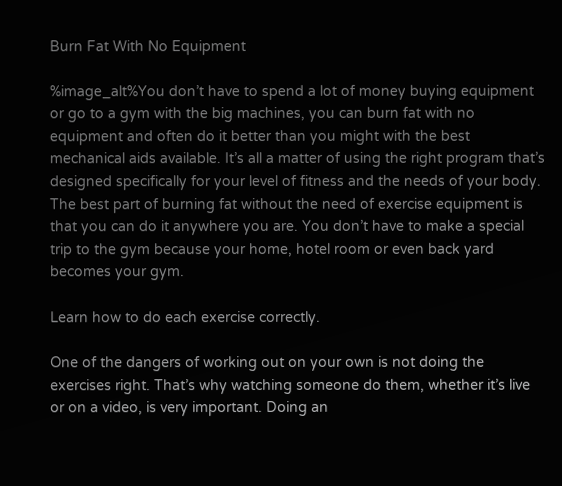Burn Fat With No Equipment

%image_alt%You don’t have to spend a lot of money buying equipment or go to a gym with the big machines, you can burn fat with no equipment and often do it better than you might with the best mechanical aids available. It’s all a matter of using the right program that’s designed specifically for your level of fitness and the needs of your body. The best part of burning fat without the need of exercise equipment is that you can do it anywhere you are. You don’t have to make a special trip to the gym because your home, hotel room or even back yard becomes your gym.

Learn how to do each exercise correctly.

One of the dangers of working out on your own is not doing the exercises right. That’s why watching someone do them, whether it’s live or on a video, is very important. Doing an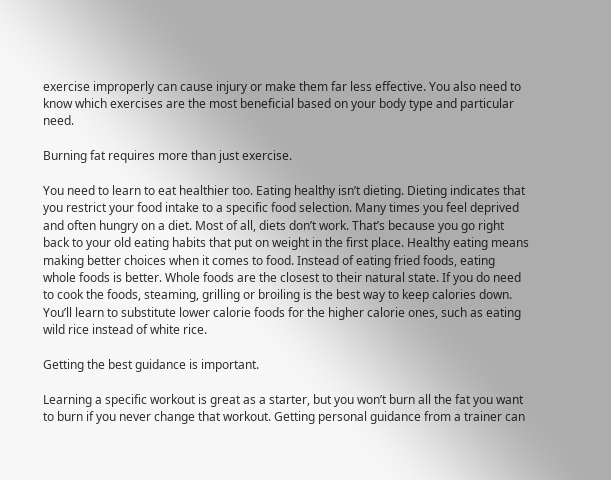exercise improperly can cause injury or make them far less effective. You also need to know which exercises are the most beneficial based on your body type and particular need.

Burning fat requires more than just exercise.

You need to learn to eat healthier too. Eating healthy isn’t dieting. Dieting indicates that you restrict your food intake to a specific food selection. Many times you feel deprived and often hungry on a diet. Most of all, diets don’t work. That’s because you go right back to your old eating habits that put on weight in the first place. Healthy eating means making better choices when it comes to food. Instead of eating fried foods, eating whole foods is better. Whole foods are the closest to their natural state. If you do need to cook the foods, steaming, grilling or broiling is the best way to keep calories down. You’ll learn to substitute lower calorie foods for the higher calorie ones, such as eating wild rice instead of white rice.

Getting the best guidance is important.

Learning a specific workout is great as a starter, but you won’t burn all the fat you want to burn if you never change that workout. Getting personal guidance from a trainer can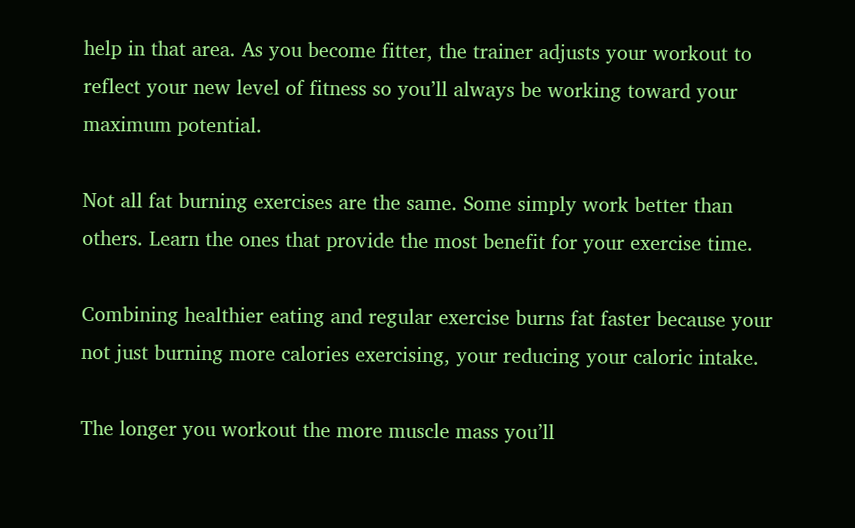help in that area. As you become fitter, the trainer adjusts your workout to reflect your new level of fitness so you’ll always be working toward your maximum potential.

Not all fat burning exercises are the same. Some simply work better than others. Learn the ones that provide the most benefit for your exercise time.

Combining healthier eating and regular exercise burns fat faster because your not just burning more calories exercising, your reducing your caloric intake.

The longer you workout the more muscle mass you’ll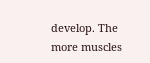develop. The more muscles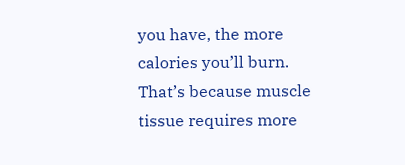you have, the more calories you’ll burn. That’s because muscle tissue requires more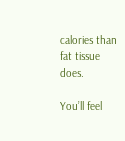calories than fat tissue does.

You’ll feel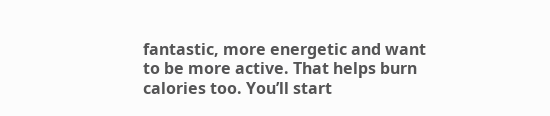fantastic, more energetic and want to be more active. That helps burn calories too. You’ll start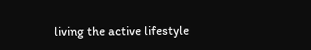living the active lifestyle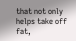that not only helps take off fat,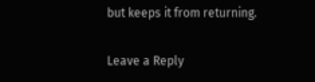but keeps it from returning.

Leave a Reply